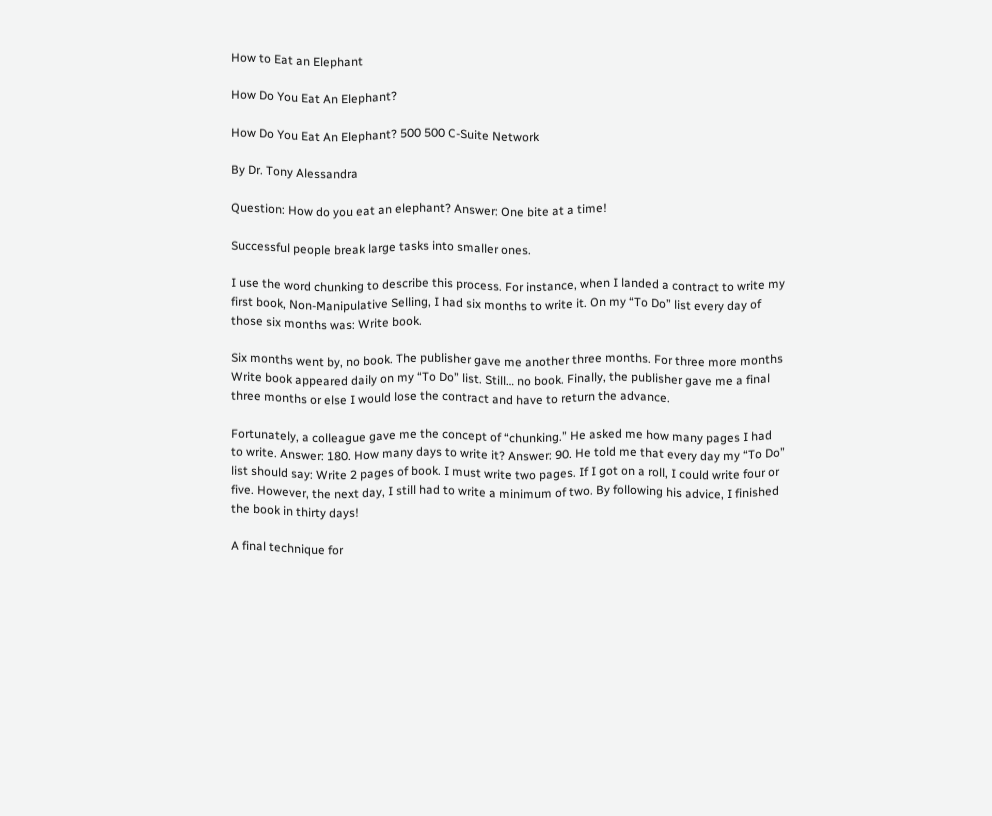How to Eat an Elephant

How Do You Eat An Elephant?

How Do You Eat An Elephant? 500 500 C-Suite Network

By Dr. Tony Alessandra

Question: How do you eat an elephant? Answer: One bite at a time!

Successful people break large tasks into smaller ones.

I use the word chunking to describe this process. For instance, when I landed a contract to write my first book, Non-Manipulative Selling, I had six months to write it. On my “To Do” list every day of those six months was: Write book.

Six months went by, no book. The publisher gave me another three months. For three more months Write book appeared daily on my “To Do” list. Still… no book. Finally, the publisher gave me a final three months or else I would lose the contract and have to return the advance.

Fortunately, a colleague gave me the concept of “chunking.” He asked me how many pages I had to write. Answer: 180. How many days to write it? Answer: 90. He told me that every day my “To Do” list should say: Write 2 pages of book. I must write two pages. If I got on a roll, I could write four or five. However, the next day, I still had to write a minimum of two. By following his advice, I finished the book in thirty days!

A final technique for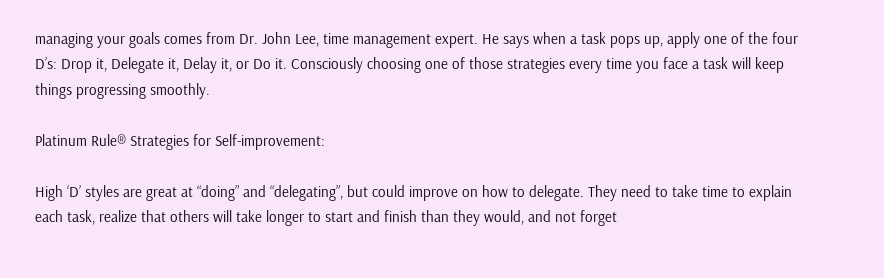managing your goals comes from Dr. John Lee, time management expert. He says when a task pops up, apply one of the four D’s: Drop it, Delegate it, Delay it, or Do it. Consciously choosing one of those strategies every time you face a task will keep things progressing smoothly.

Platinum Rule® Strategies for Self-improvement:

High ‘D’ styles are great at “doing” and “delegating”, but could improve on how to delegate. They need to take time to explain each task, realize that others will take longer to start and finish than they would, and not forget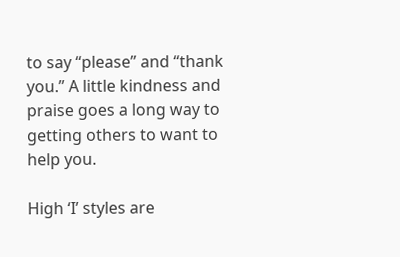to say “please” and “thank you.” A little kindness and praise goes a long way to getting others to want to help you.

High ‘I’ styles are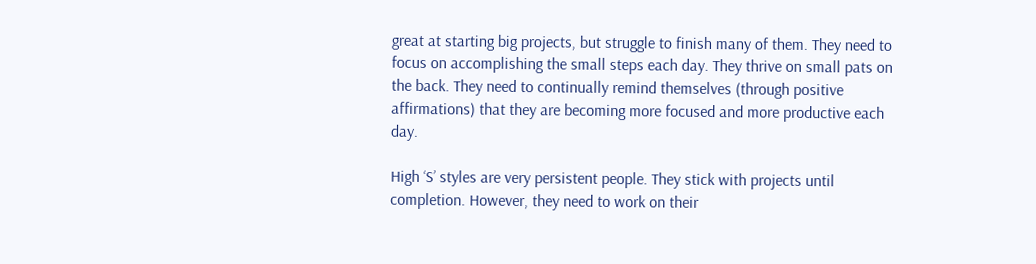great at starting big projects, but struggle to finish many of them. They need to focus on accomplishing the small steps each day. They thrive on small pats on the back. They need to continually remind themselves (through positive affirmations) that they are becoming more focused and more productive each day.

High ‘S’ styles are very persistent people. They stick with projects until completion. However, they need to work on their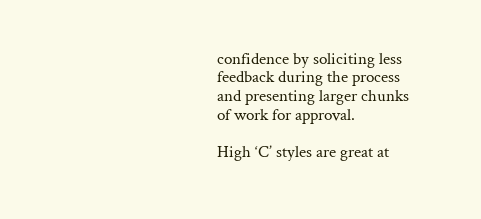confidence by soliciting less feedback during the process and presenting larger chunks of work for approval.

High ‘C’ styles are great at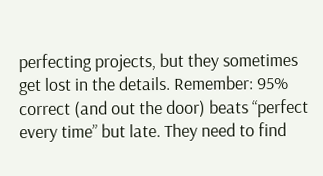perfecting projects, but they sometimes get lost in the details. Remember: 95% correct (and out the door) beats “perfect every time” but late. They need to find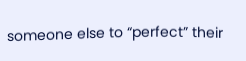someone else to “perfect” their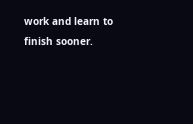work and learn to finish sooner.